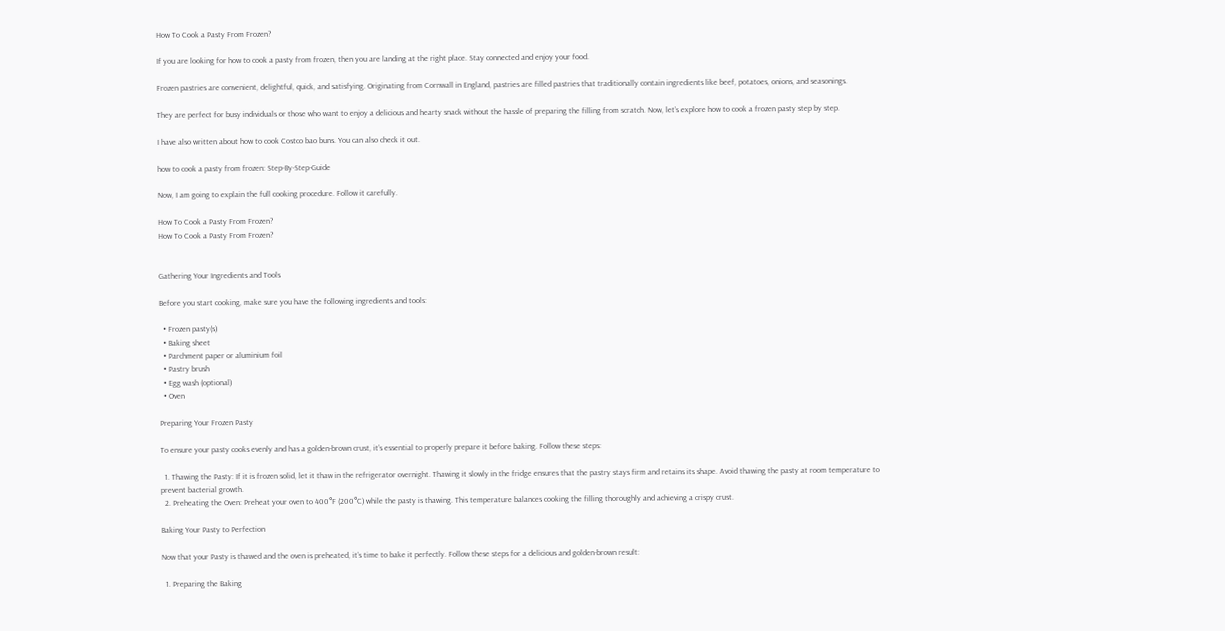How To Cook a Pasty From Frozen?

If you are looking for how to cook a pasty from frozen, then you are landing at the right place. Stay connected and enjoy your food.

Frozen pastries are convenient, delightful, quick, and satisfying. Originating from Cornwall in England, pastries are filled pastries that traditionally contain ingredients like beef, potatoes, onions, and seasonings.

They are perfect for busy individuals or those who want to enjoy a delicious and hearty snack without the hassle of preparing the filling from scratch. Now, let’s explore how to cook a frozen pasty step by step.

I have also written about how to cook Costco bao buns. You can also check it out.

how to cook a pasty from frozen: Step-By-Step-Guide

Now, I am going to explain the full cooking procedure. Follow it carefully.

How To Cook a Pasty From Frozen?
How To Cook a Pasty From Frozen?


Gathering Your Ingredients and Tools

Before you start cooking, make sure you have the following ingredients and tools:

  • Frozen pasty(s)
  • Baking sheet
  • Parchment paper or aluminium foil
  • Pastry brush
  • Egg wash (optional)
  • Oven

Preparing Your Frozen Pasty

To ensure your pasty cooks evenly and has a golden-brown crust, it’s essential to properly prepare it before baking. Follow these steps:

  1. Thawing the Pasty: If it is frozen solid, let it thaw in the refrigerator overnight. Thawing it slowly in the fridge ensures that the pastry stays firm and retains its shape. Avoid thawing the pasty at room temperature to prevent bacterial growth.
  2. Preheating the Oven: Preheat your oven to 400°F (200°C) while the pasty is thawing. This temperature balances cooking the filling thoroughly and achieving a crispy crust.

Baking Your Pasty to Perfection

Now that your Pasty is thawed and the oven is preheated, it’s time to bake it perfectly. Follow these steps for a delicious and golden-brown result:

  1. Preparing the Baking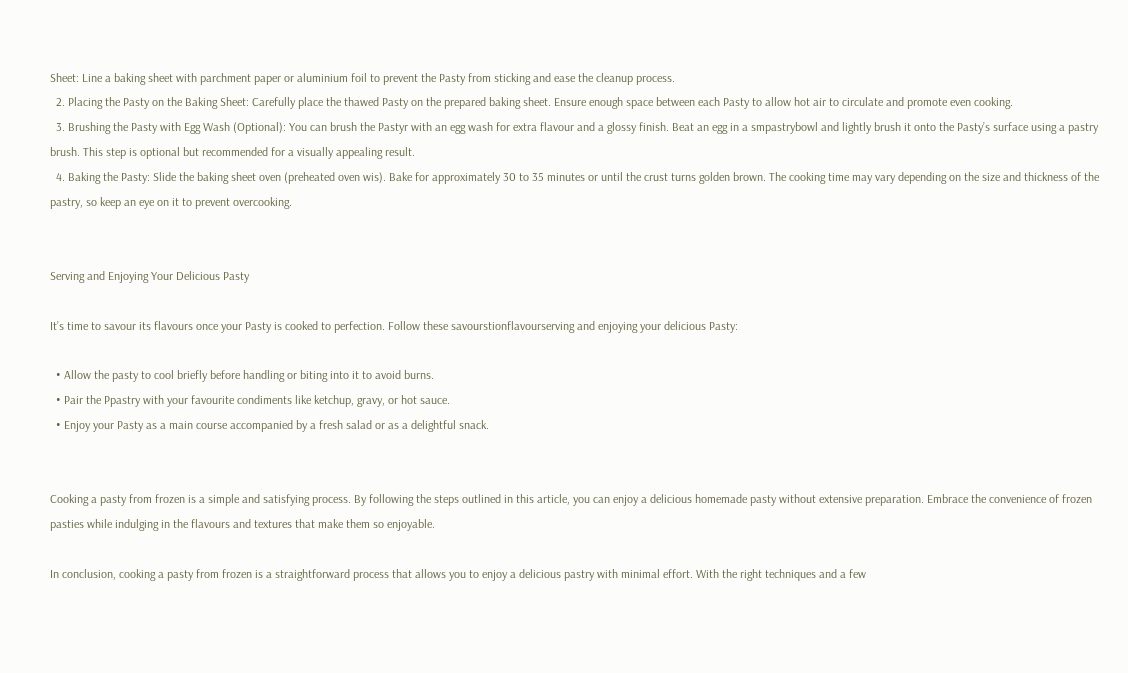Sheet: Line a baking sheet with parchment paper or aluminium foil to prevent the Pasty from sticking and ease the cleanup process.
  2. Placing the Pasty on the Baking Sheet: Carefully place the thawed Pasty on the prepared baking sheet. Ensure enough space between each Pasty to allow hot air to circulate and promote even cooking.
  3. Brushing the Pasty with Egg Wash (Optional): You can brush the Pastyr with an egg wash for extra flavour and a glossy finish. Beat an egg in a smpastrybowl and lightly brush it onto the Pasty’s surface using a pastry brush. This step is optional but recommended for a visually appealing result.
  4. Baking the Pasty: Slide the baking sheet oven (preheated oven wis). Bake for approximately 30 to 35 minutes or until the crust turns golden brown. The cooking time may vary depending on the size and thickness of the pastry, so keep an eye on it to prevent overcooking.


Serving and Enjoying Your Delicious Pasty

It’s time to savour its flavours once your Pasty is cooked to perfection. Follow these savourstionflavourserving and enjoying your delicious Pasty:

  • Allow the pasty to cool briefly before handling or biting into it to avoid burns.
  • Pair the Ppastry with your favourite condiments like ketchup, gravy, or hot sauce.
  • Enjoy your Pasty as a main course accompanied by a fresh salad or as a delightful snack.


Cooking a pasty from frozen is a simple and satisfying process. By following the steps outlined in this article, you can enjoy a delicious homemade pasty without extensive preparation. Embrace the convenience of frozen pasties while indulging in the flavours and textures that make them so enjoyable.

In conclusion, cooking a pasty from frozen is a straightforward process that allows you to enjoy a delicious pastry with minimal effort. With the right techniques and a few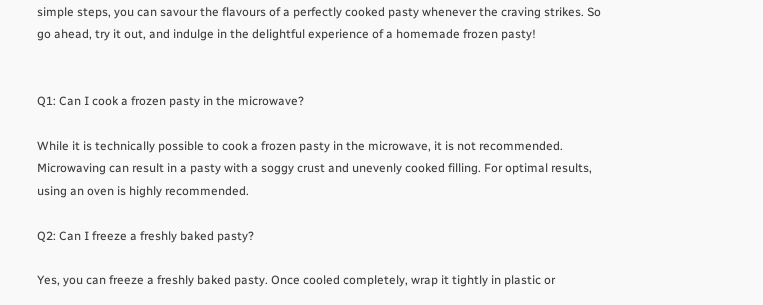simple steps, you can savour the flavours of a perfectly cooked pasty whenever the craving strikes. So go ahead, try it out, and indulge in the delightful experience of a homemade frozen pasty!


Q1: Can I cook a frozen pasty in the microwave?

While it is technically possible to cook a frozen pasty in the microwave, it is not recommended. Microwaving can result in a pasty with a soggy crust and unevenly cooked filling. For optimal results, using an oven is highly recommended.

Q2: Can I freeze a freshly baked pasty?

Yes, you can freeze a freshly baked pasty. Once cooled completely, wrap it tightly in plastic or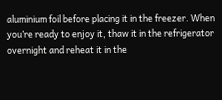aluminium foil before placing it in the freezer. When you’re ready to enjoy it, thaw it in the refrigerator overnight and reheat it in the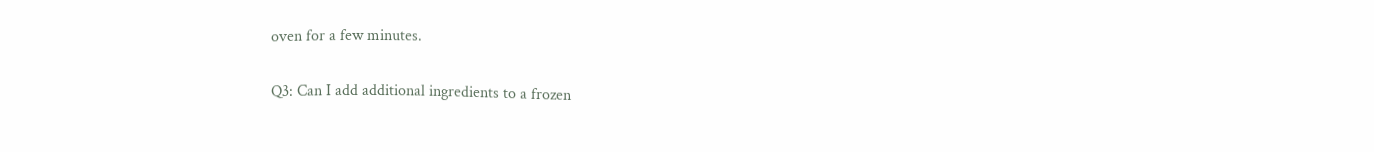oven for a few minutes.

Q3: Can I add additional ingredients to a frozen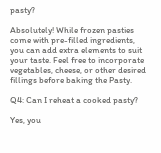pasty?

Absolutely! While frozen pasties come with pre-filled ingredients, you can add extra elements to suit your taste. Feel free to incorporate vegetables, cheese, or other desired fillings before baking the Pasty.

Q4: Can I reheat a cooked pasty?

Yes, you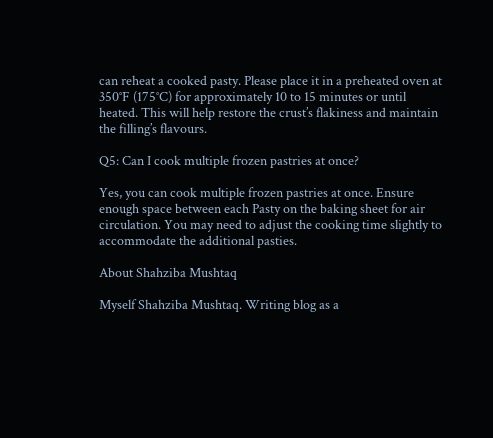can reheat a cooked pasty. Please place it in a preheated oven at 350°F (175°C) for approximately 10 to 15 minutes or until heated. This will help restore the crust’s flakiness and maintain the filling’s flavours.

Q5: Can I cook multiple frozen pastries at once?

Yes, you can cook multiple frozen pastries at once. Ensure enough space between each Pasty on the baking sheet for air circulation. You may need to adjust the cooking time slightly to accommodate the additional pasties.

About Shahziba Mushtaq

Myself Shahziba Mushtaq. Writing blog as a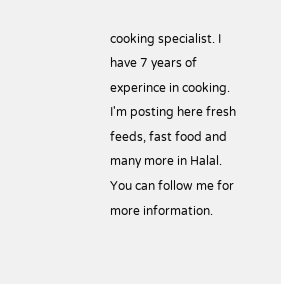cooking specialist. I have 7 years of experince in cooking. I'm posting here fresh feeds, fast food and many more in Halal. You can follow me for more information.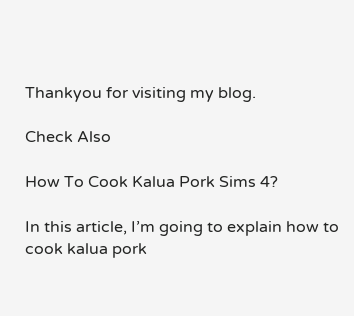Thankyou for visiting my blog.

Check Also

How To Cook Kalua Pork Sims 4?

In this article, I’m going to explain how to cook kalua pork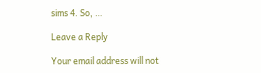sims 4. So, …

Leave a Reply

Your email address will not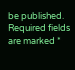be published. Required fields are marked *